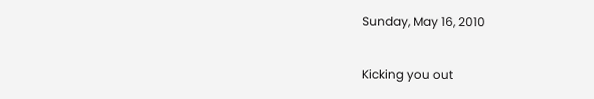Sunday, May 16, 2010

Kicking you out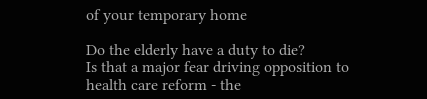of your temporary home

Do the elderly have a duty to die?
Is that a major fear driving opposition to health care reform - the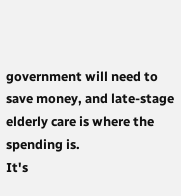government will need to save money, and late-stage elderly care is where the spending is.
It's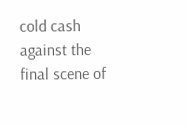cold cash against the final scene of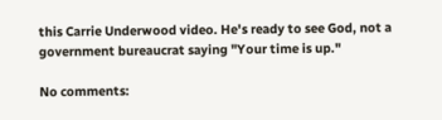this Carrie Underwood video. He's ready to see God, not a government bureaucrat saying "Your time is up."

No comments: